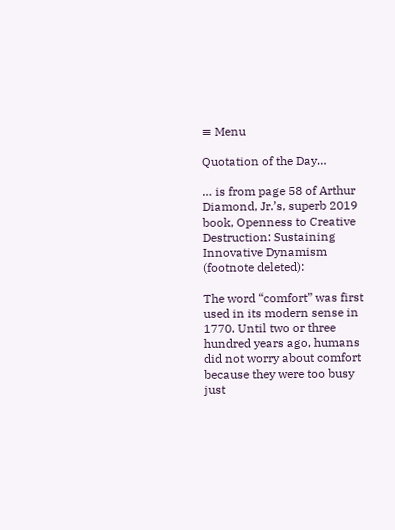≡ Menu

Quotation of the Day…

… is from page 58 of Arthur Diamond, Jr.’s, superb 2019 book, Openness to Creative Destruction: Sustaining Innovative Dynamism (footnote deleted):

The word “comfort” was first used in its modern sense in 1770. Until two or three hundred years ago, humans did not worry about comfort because they were too busy just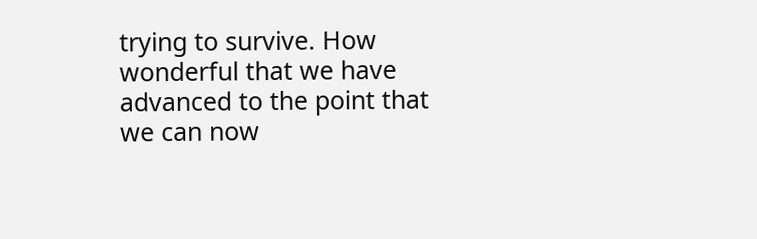trying to survive. How wonderful that we have advanced to the point that we can now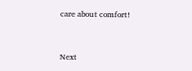care about comfort!


Next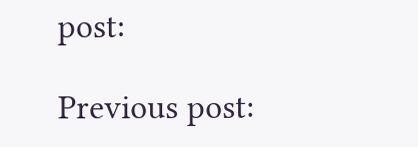post:

Previous post: